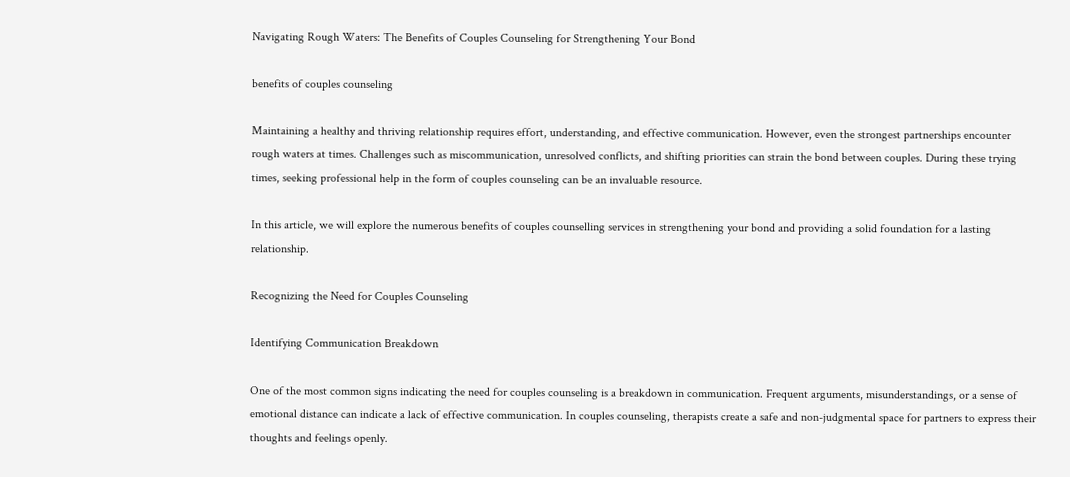Navigating Rough Waters: The Benefits of Couples Counseling for Strengthening Your Bond

benefits of couples counseling

Maintaining a healthy and thriving relationship requires effort, understanding, and effective communication. However, even the strongest partnerships encounter rough waters at times. Challenges such as miscommunication, unresolved conflicts, and shifting priorities can strain the bond between couples. During these trying times, seeking professional help in the form of couples counseling can be an invaluable resource.

In this article, we will explore the numerous benefits of couples counselling services in strengthening your bond and providing a solid foundation for a lasting relationship.

Recognizing the Need for Couples Counseling

Identifying Communication Breakdown

One of the most common signs indicating the need for couples counseling is a breakdown in communication. Frequent arguments, misunderstandings, or a sense of emotional distance can indicate a lack of effective communication. In couples counseling, therapists create a safe and non-judgmental space for partners to express their thoughts and feelings openly.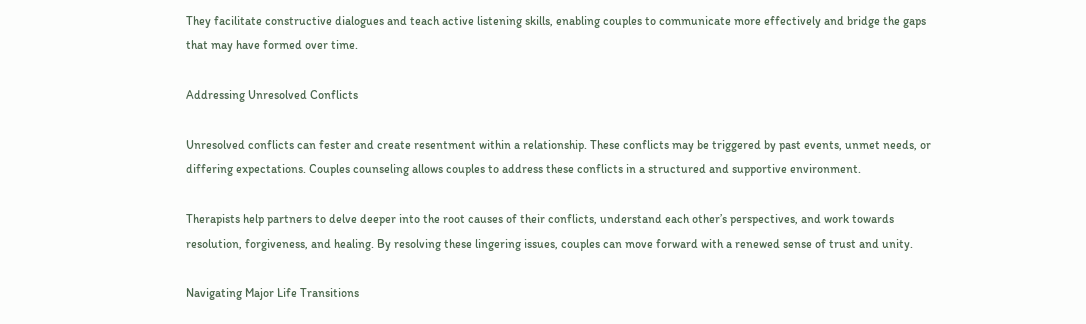They facilitate constructive dialogues and teach active listening skills, enabling couples to communicate more effectively and bridge the gaps that may have formed over time.

Addressing Unresolved Conflicts

Unresolved conflicts can fester and create resentment within a relationship. These conflicts may be triggered by past events, unmet needs, or differing expectations. Couples counseling allows couples to address these conflicts in a structured and supportive environment.

Therapists help partners to delve deeper into the root causes of their conflicts, understand each other’s perspectives, and work towards resolution, forgiveness, and healing. By resolving these lingering issues, couples can move forward with a renewed sense of trust and unity.

Navigating Major Life Transitions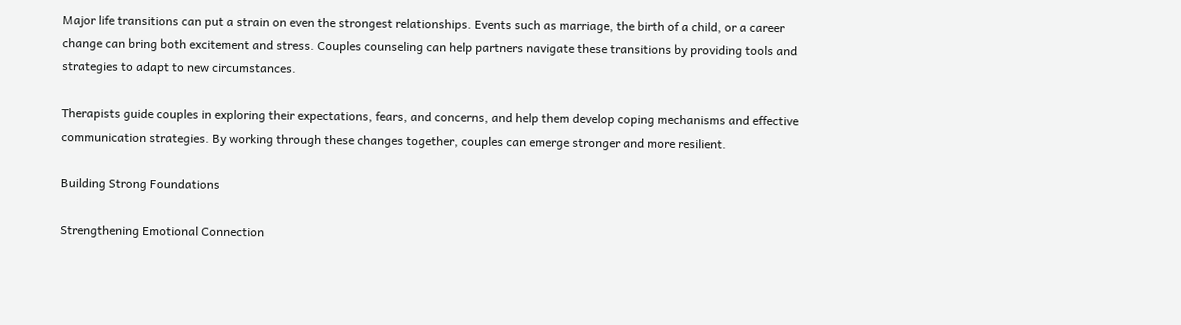Major life transitions can put a strain on even the strongest relationships. Events such as marriage, the birth of a child, or a career change can bring both excitement and stress. Couples counseling can help partners navigate these transitions by providing tools and strategies to adapt to new circumstances.

Therapists guide couples in exploring their expectations, fears, and concerns, and help them develop coping mechanisms and effective communication strategies. By working through these changes together, couples can emerge stronger and more resilient.

Building Strong Foundations

Strengthening Emotional Connection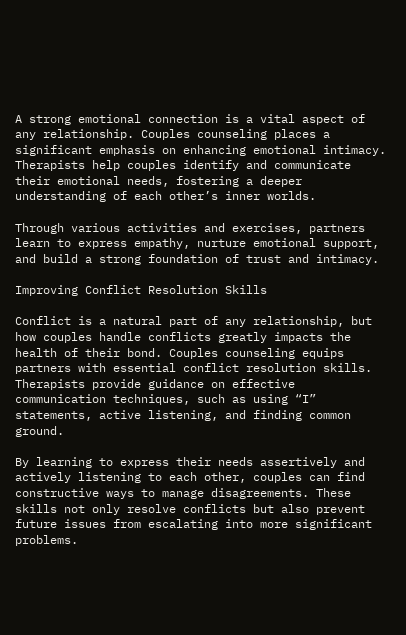A strong emotional connection is a vital aspect of any relationship. Couples counseling places a significant emphasis on enhancing emotional intimacy. Therapists help couples identify and communicate their emotional needs, fostering a deeper understanding of each other’s inner worlds.

Through various activities and exercises, partners learn to express empathy, nurture emotional support, and build a strong foundation of trust and intimacy.

Improving Conflict Resolution Skills

Conflict is a natural part of any relationship, but how couples handle conflicts greatly impacts the health of their bond. Couples counseling equips partners with essential conflict resolution skills. Therapists provide guidance on effective communication techniques, such as using “I” statements, active listening, and finding common ground.

By learning to express their needs assertively and actively listening to each other, couples can find constructive ways to manage disagreements. These skills not only resolve conflicts but also prevent future issues from escalating into more significant problems.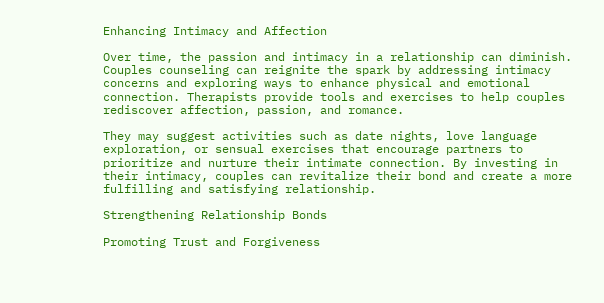Enhancing Intimacy and Affection

Over time, the passion and intimacy in a relationship can diminish. Couples counseling can reignite the spark by addressing intimacy concerns and exploring ways to enhance physical and emotional connection. Therapists provide tools and exercises to help couples rediscover affection, passion, and romance.

They may suggest activities such as date nights, love language exploration, or sensual exercises that encourage partners to prioritize and nurture their intimate connection. By investing in their intimacy, couples can revitalize their bond and create a more fulfilling and satisfying relationship.

Strengthening Relationship Bonds

Promoting Trust and Forgiveness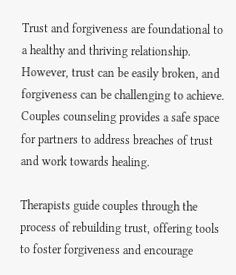Trust and forgiveness are foundational to a healthy and thriving relationship. However, trust can be easily broken, and forgiveness can be challenging to achieve. Couples counseling provides a safe space for partners to address breaches of trust and work towards healing.

Therapists guide couples through the process of rebuilding trust, offering tools to foster forgiveness and encourage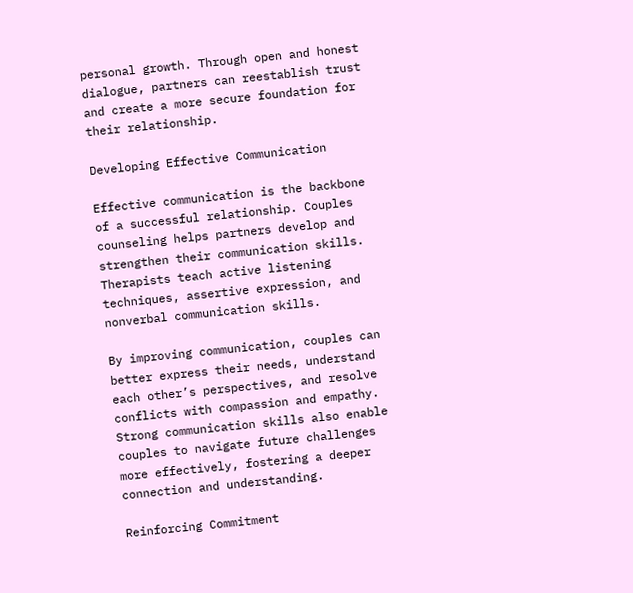personal growth. Through open and honest dialogue, partners can reestablish trust and create a more secure foundation for their relationship.

Developing Effective Communication

Effective communication is the backbone of a successful relationship. Couples counseling helps partners develop and strengthen their communication skills. Therapists teach active listening techniques, assertive expression, and nonverbal communication skills.

By improving communication, couples can better express their needs, understand each other’s perspectives, and resolve conflicts with compassion and empathy. Strong communication skills also enable couples to navigate future challenges more effectively, fostering a deeper connection and understanding.

Reinforcing Commitment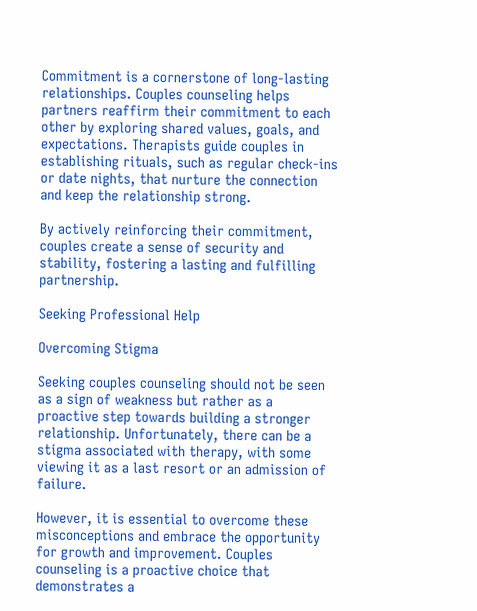Commitment is a cornerstone of long-lasting relationships. Couples counseling helps partners reaffirm their commitment to each other by exploring shared values, goals, and expectations. Therapists guide couples in establishing rituals, such as regular check-ins or date nights, that nurture the connection and keep the relationship strong.

By actively reinforcing their commitment, couples create a sense of security and stability, fostering a lasting and fulfilling partnership.

Seeking Professional Help

Overcoming Stigma

Seeking couples counseling should not be seen as a sign of weakness but rather as a proactive step towards building a stronger relationship. Unfortunately, there can be a stigma associated with therapy, with some viewing it as a last resort or an admission of failure.

However, it is essential to overcome these misconceptions and embrace the opportunity for growth and improvement. Couples counseling is a proactive choice that demonstrates a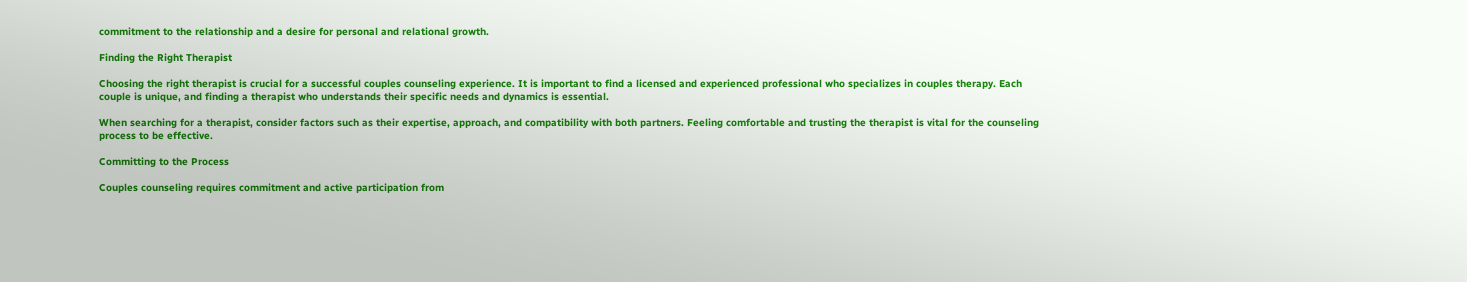commitment to the relationship and a desire for personal and relational growth.

Finding the Right Therapist

Choosing the right therapist is crucial for a successful couples counseling experience. It is important to find a licensed and experienced professional who specializes in couples therapy. Each couple is unique, and finding a therapist who understands their specific needs and dynamics is essential.

When searching for a therapist, consider factors such as their expertise, approach, and compatibility with both partners. Feeling comfortable and trusting the therapist is vital for the counseling process to be effective.

Committing to the Process

Couples counseling requires commitment and active participation from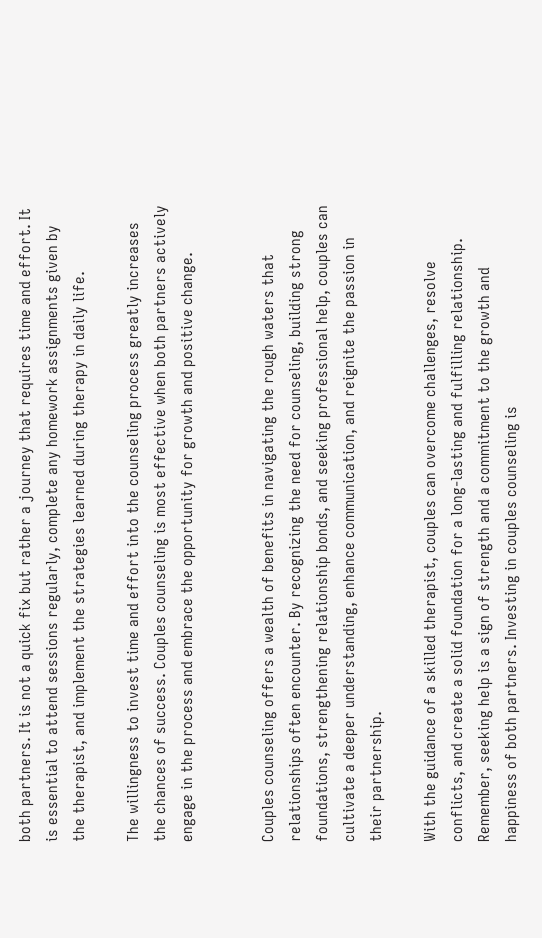both partners. It is not a quick fix but rather a journey that requires time and effort. It is essential to attend sessions regularly, complete any homework assignments given by the therapist, and implement the strategies learned during therapy in daily life.

The willingness to invest time and effort into the counseling process greatly increases the chances of success. Couples counseling is most effective when both partners actively engage in the process and embrace the opportunity for growth and positive change.


Couples counseling offers a wealth of benefits in navigating the rough waters that relationships often encounter. By recognizing the need for counseling, building strong foundations, strengthening relationship bonds, and seeking professional help, couples can cultivate a deeper understanding, enhance communication, and reignite the passion in their partnership.

With the guidance of a skilled therapist, couples can overcome challenges, resolve conflicts, and create a solid foundation for a long-lasting and fulfilling relationship. Remember, seeking help is a sign of strength and a commitment to the growth and happiness of both partners. Investing in couples counseling is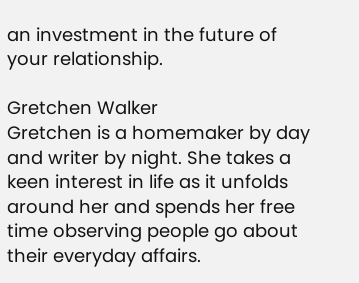an investment in the future of your relationship.

Gretchen Walker
Gretchen is a homemaker by day and writer by night. She takes a keen interest in life as it unfolds around her and spends her free time observing people go about their everyday affairs.